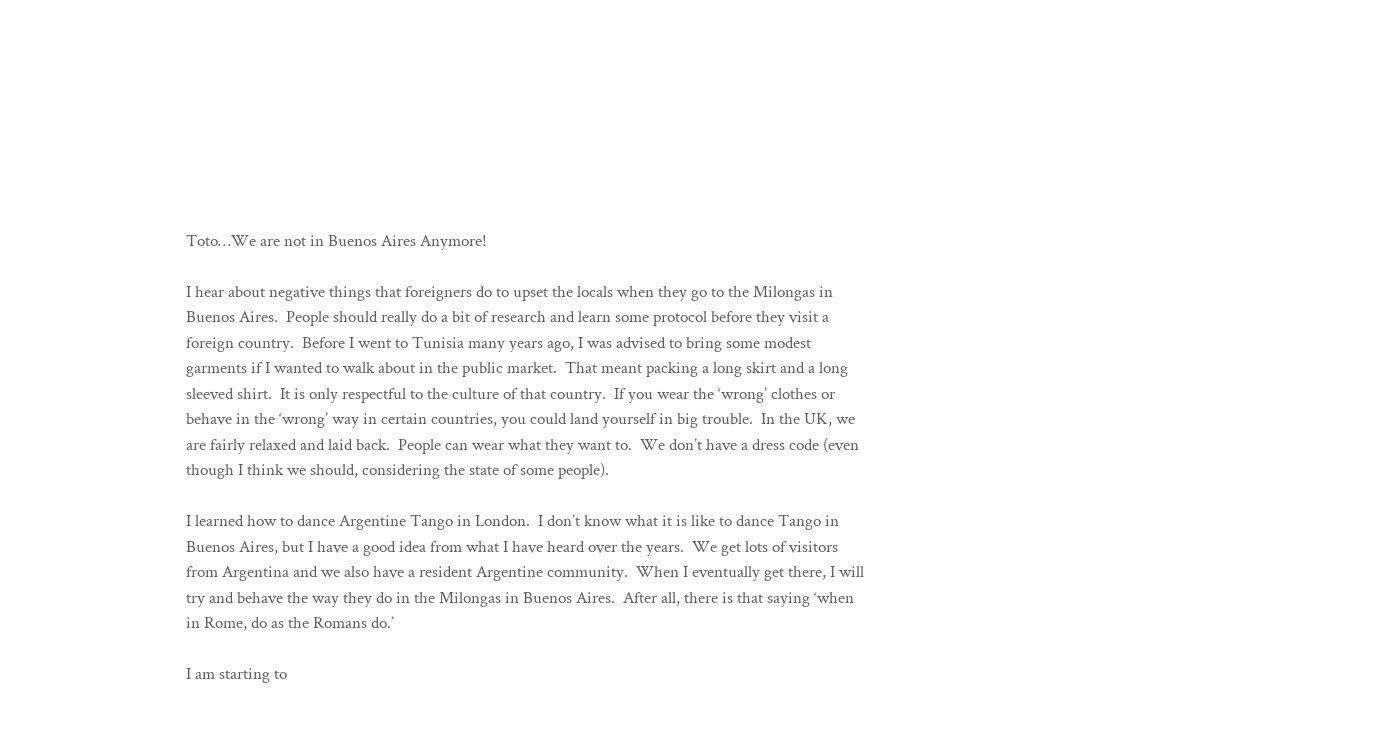Toto…We are not in Buenos Aires Anymore!

I hear about negative things that foreigners do to upset the locals when they go to the Milongas in Buenos Aires.  People should really do a bit of research and learn some protocol before they visit a foreign country.  Before I went to Tunisia many years ago, I was advised to bring some modest garments if I wanted to walk about in the public market.  That meant packing a long skirt and a long sleeved shirt.  It is only respectful to the culture of that country.  If you wear the ‘wrong’ clothes or behave in the ‘wrong’ way in certain countries, you could land yourself in big trouble.  In the UK, we are fairly relaxed and laid back.  People can wear what they want to.  We don’t have a dress code (even though I think we should, considering the state of some people).

I learned how to dance Argentine Tango in London.  I don’t know what it is like to dance Tango in Buenos Aires, but I have a good idea from what I have heard over the years.  We get lots of visitors from Argentina and we also have a resident Argentine community.  When I eventually get there, I will try and behave the way they do in the Milongas in Buenos Aires.  After all, there is that saying ‘when in Rome, do as the Romans do.’

I am starting to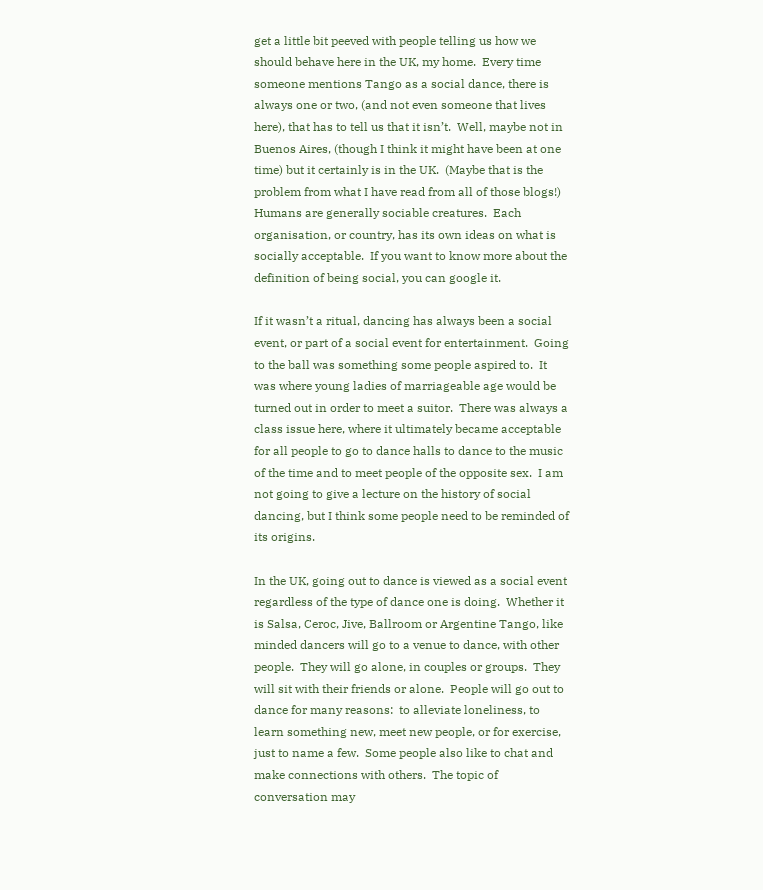get a little bit peeved with people telling us how we should behave here in the UK, my home.  Every time someone mentions Tango as a social dance, there is always one or two, (and not even someone that lives here), that has to tell us that it isn’t.  Well, maybe not in Buenos Aires, (though I think it might have been at one time) but it certainly is in the UK.  (Maybe that is the problem from what I have read from all of those blogs!)  Humans are generally sociable creatures.  Each organisation, or country, has its own ideas on what is socially acceptable.  If you want to know more about the definition of being social, you can google it.

If it wasn’t a ritual, dancing has always been a social event, or part of a social event for entertainment.  Going to the ball was something some people aspired to.  It was where young ladies of marriageable age would be turned out in order to meet a suitor.  There was always a class issue here, where it ultimately became acceptable for all people to go to dance halls to dance to the music of the time and to meet people of the opposite sex.  I am not going to give a lecture on the history of social dancing, but I think some people need to be reminded of its origins.

In the UK, going out to dance is viewed as a social event regardless of the type of dance one is doing.  Whether it is Salsa, Ceroc, Jive, Ballroom or Argentine Tango, like minded dancers will go to a venue to dance, with other people.  They will go alone, in couples or groups.  They will sit with their friends or alone.  People will go out to dance for many reasons:  to alleviate loneliness, to learn something new, meet new people, or for exercise, just to name a few.  Some people also like to chat and make connections with others.  The topic of conversation may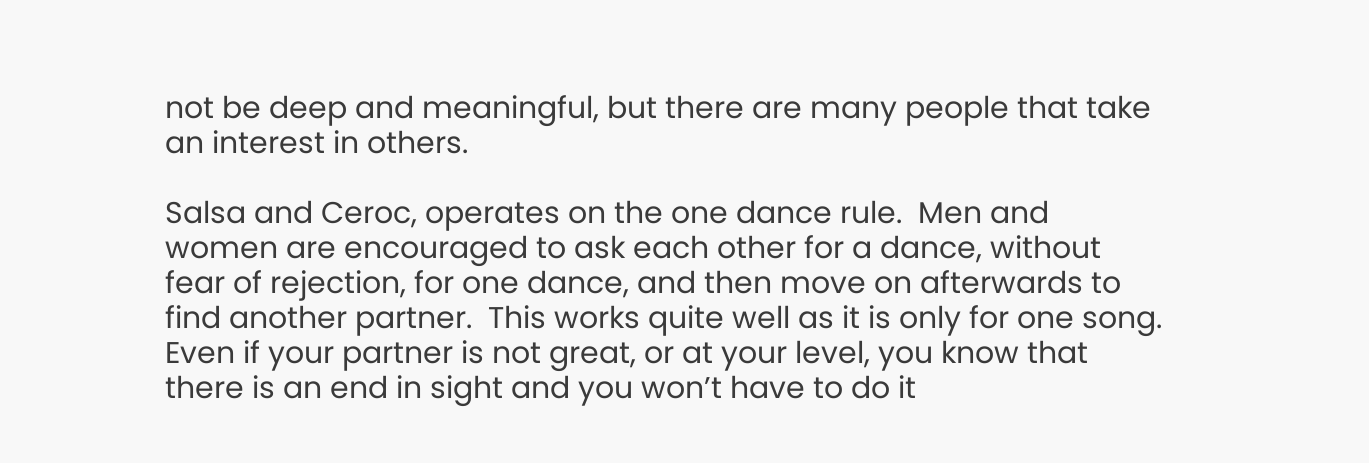not be deep and meaningful, but there are many people that take an interest in others.

Salsa and Ceroc, operates on the one dance rule.  Men and women are encouraged to ask each other for a dance, without fear of rejection, for one dance, and then move on afterwards to find another partner.  This works quite well as it is only for one song.  Even if your partner is not great, or at your level, you know that there is an end in sight and you won’t have to do it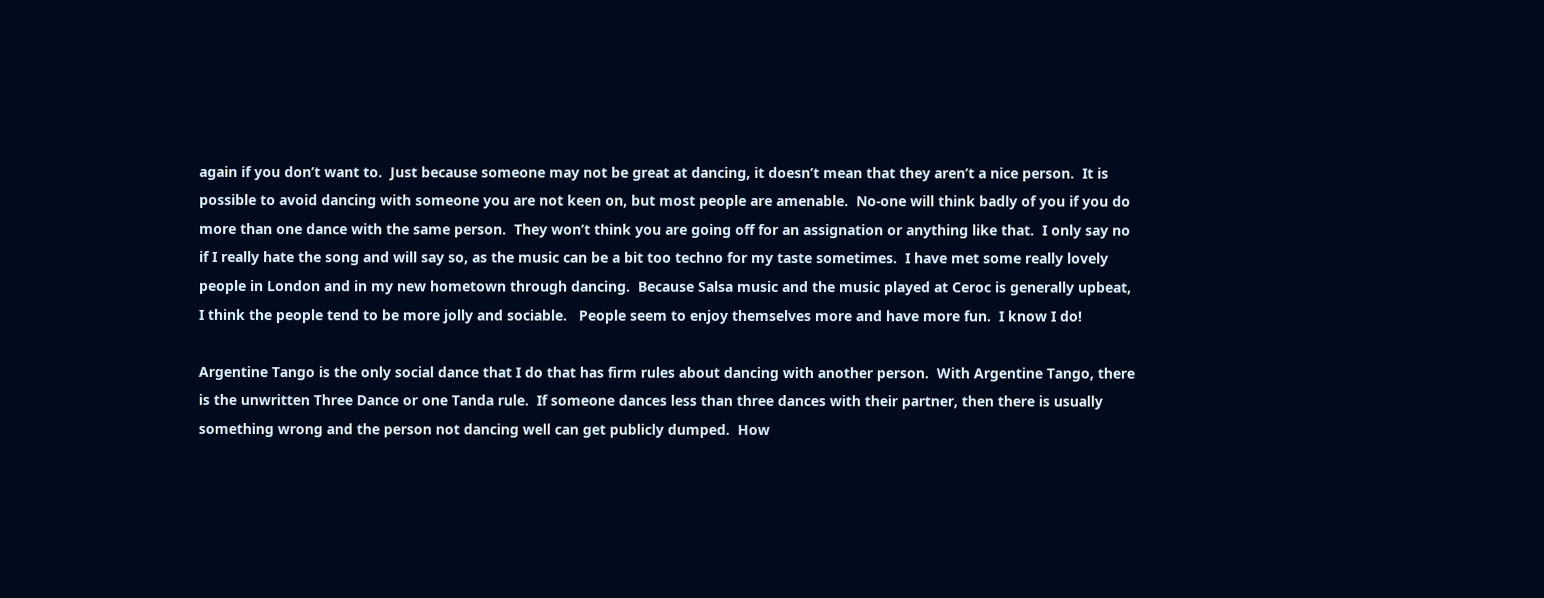again if you don’t want to.  Just because someone may not be great at dancing, it doesn’t mean that they aren’t a nice person.  It is possible to avoid dancing with someone you are not keen on, but most people are amenable.  No-one will think badly of you if you do more than one dance with the same person.  They won’t think you are going off for an assignation or anything like that.  I only say no if I really hate the song and will say so, as the music can be a bit too techno for my taste sometimes.  I have met some really lovely people in London and in my new hometown through dancing.  Because Salsa music and the music played at Ceroc is generally upbeat, I think the people tend to be more jolly and sociable.   People seem to enjoy themselves more and have more fun.  I know I do!

Argentine Tango is the only social dance that I do that has firm rules about dancing with another person.  With Argentine Tango, there is the unwritten Three Dance or one Tanda rule.  If someone dances less than three dances with their partner, then there is usually something wrong and the person not dancing well can get publicly dumped.  How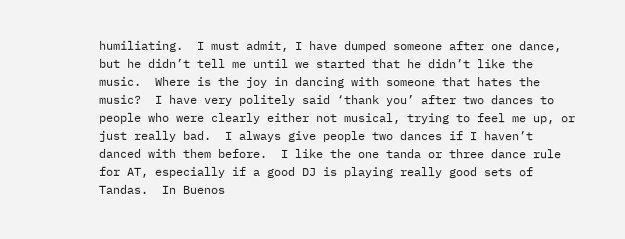humiliating.  I must admit, I have dumped someone after one dance, but he didn’t tell me until we started that he didn’t like the music.  Where is the joy in dancing with someone that hates the music?  I have very politely said ‘thank you’ after two dances to people who were clearly either not musical, trying to feel me up, or just really bad.  I always give people two dances if I haven’t danced with them before.  I like the one tanda or three dance rule for AT, especially if a good DJ is playing really good sets of Tandas.  In Buenos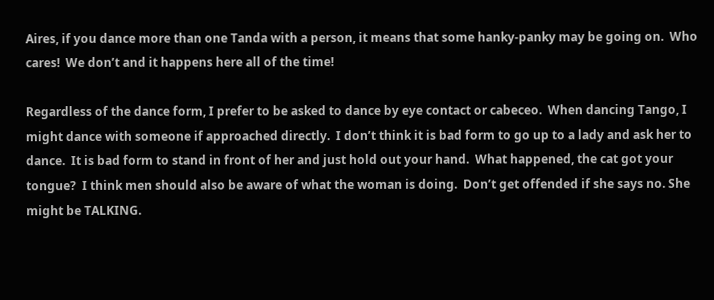Aires, if you dance more than one Tanda with a person, it means that some hanky-panky may be going on.  Who cares!  We don’t and it happens here all of the time!

Regardless of the dance form, I prefer to be asked to dance by eye contact or cabeceo.  When dancing Tango, I might dance with someone if approached directly.  I don’t think it is bad form to go up to a lady and ask her to dance.  It is bad form to stand in front of her and just hold out your hand.  What happened, the cat got your tongue?  I think men should also be aware of what the woman is doing.  Don’t get offended if she says no. She might be TALKING.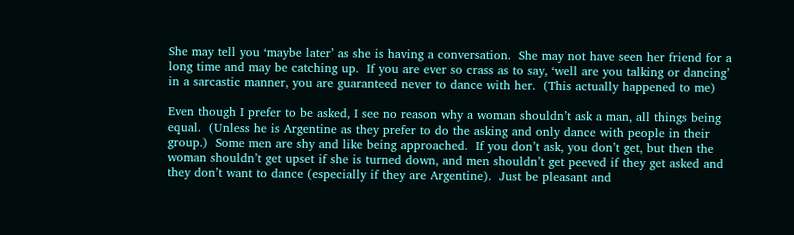She may tell you ‘maybe later’ as she is having a conversation.  She may not have seen her friend for a long time and may be catching up.  If you are ever so crass as to say, ‘well are you talking or dancing’ in a sarcastic manner, you are guaranteed never to dance with her.  (This actually happened to me)

Even though I prefer to be asked, I see no reason why a woman shouldn’t ask a man, all things being equal.  (Unless he is Argentine as they prefer to do the asking and only dance with people in their group.)  Some men are shy and like being approached.  If you don’t ask, you don’t get, but then the woman shouldn’t get upset if she is turned down, and men shouldn’t get peeved if they get asked and they don’t want to dance (especially if they are Argentine).  Just be pleasant and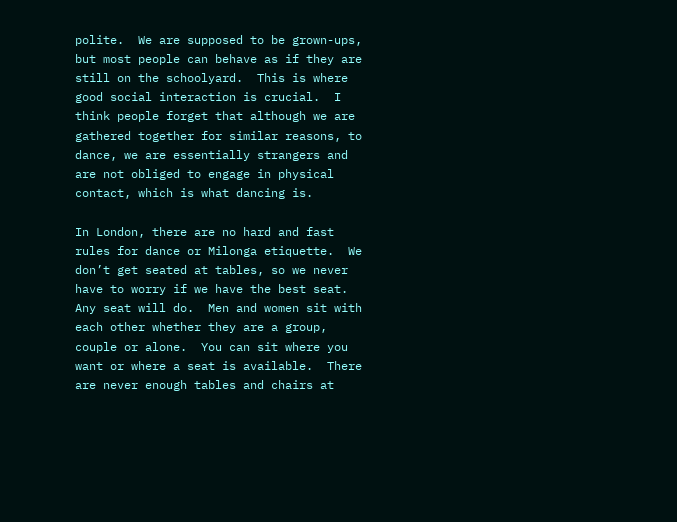polite.  We are supposed to be grown-ups, but most people can behave as if they are still on the schoolyard.  This is where good social interaction is crucial.  I think people forget that although we are gathered together for similar reasons, to dance, we are essentially strangers and are not obliged to engage in physical contact, which is what dancing is.

In London, there are no hard and fast rules for dance or Milonga etiquette.  We don’t get seated at tables, so we never have to worry if we have the best seat. Any seat will do.  Men and women sit with each other whether they are a group, couple or alone.  You can sit where you want or where a seat is available.  There are never enough tables and chairs at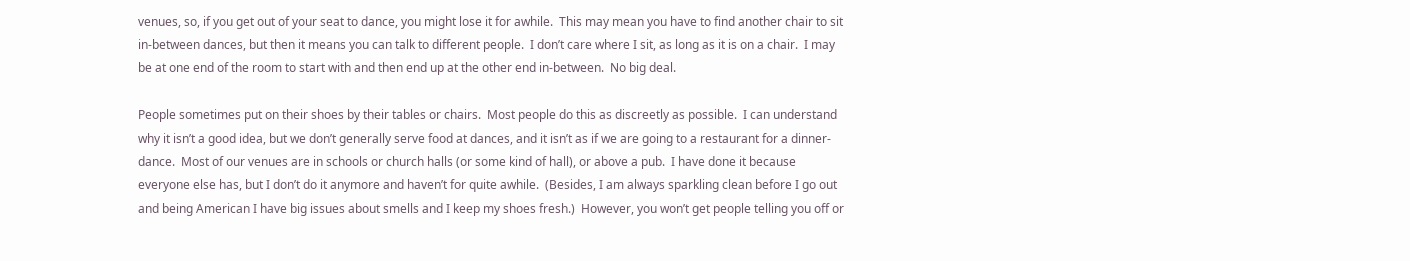venues, so, if you get out of your seat to dance, you might lose it for awhile.  This may mean you have to find another chair to sit in-between dances, but then it means you can talk to different people.  I don’t care where I sit, as long as it is on a chair.  I may be at one end of the room to start with and then end up at the other end in-between.  No big deal.

People sometimes put on their shoes by their tables or chairs.  Most people do this as discreetly as possible.  I can understand why it isn’t a good idea, but we don’t generally serve food at dances, and it isn’t as if we are going to a restaurant for a dinner-dance.  Most of our venues are in schools or church halls (or some kind of hall), or above a pub.  I have done it because everyone else has, but I don’t do it anymore and haven’t for quite awhile.  (Besides, I am always sparkling clean before I go out and being American I have big issues about smells and I keep my shoes fresh.)  However, you won’t get people telling you off or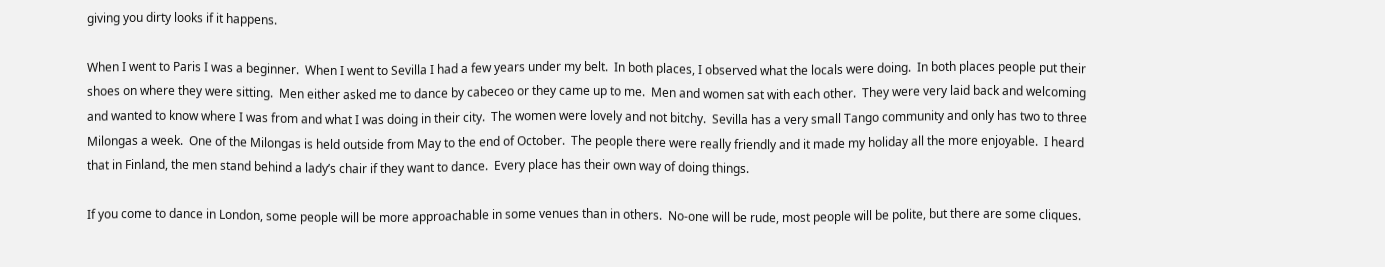giving you dirty looks if it happens.

When I went to Paris I was a beginner.  When I went to Sevilla I had a few years under my belt.  In both places, I observed what the locals were doing.  In both places people put their shoes on where they were sitting.  Men either asked me to dance by cabeceo or they came up to me.  Men and women sat with each other.  They were very laid back and welcoming and wanted to know where I was from and what I was doing in their city.  The women were lovely and not bitchy.  Sevilla has a very small Tango community and only has two to three Milongas a week.  One of the Milongas is held outside from May to the end of October.  The people there were really friendly and it made my holiday all the more enjoyable.  I heard that in Finland, the men stand behind a lady’s chair if they want to dance.  Every place has their own way of doing things.

If you come to dance in London, some people will be more approachable in some venues than in others.  No-one will be rude, most people will be polite, but there are some cliques.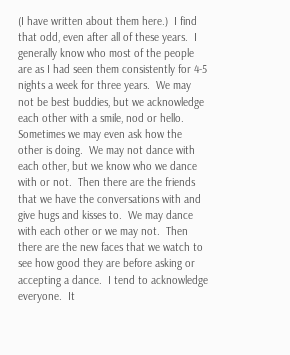(I have written about them here.)  I find that odd, even after all of these years.  I generally know who most of the people are as I had seen them consistently for 4-5 nights a week for three years.  We may not be best buddies, but we acknowledge each other with a smile, nod or hello.  Sometimes we may even ask how the other is doing.  We may not dance with each other, but we know who we dance with or not.  Then there are the friends that we have the conversations with and give hugs and kisses to.  We may dance with each other or we may not.  Then there are the new faces that we watch to see how good they are before asking or accepting a dance.  I tend to acknowledge everyone.  It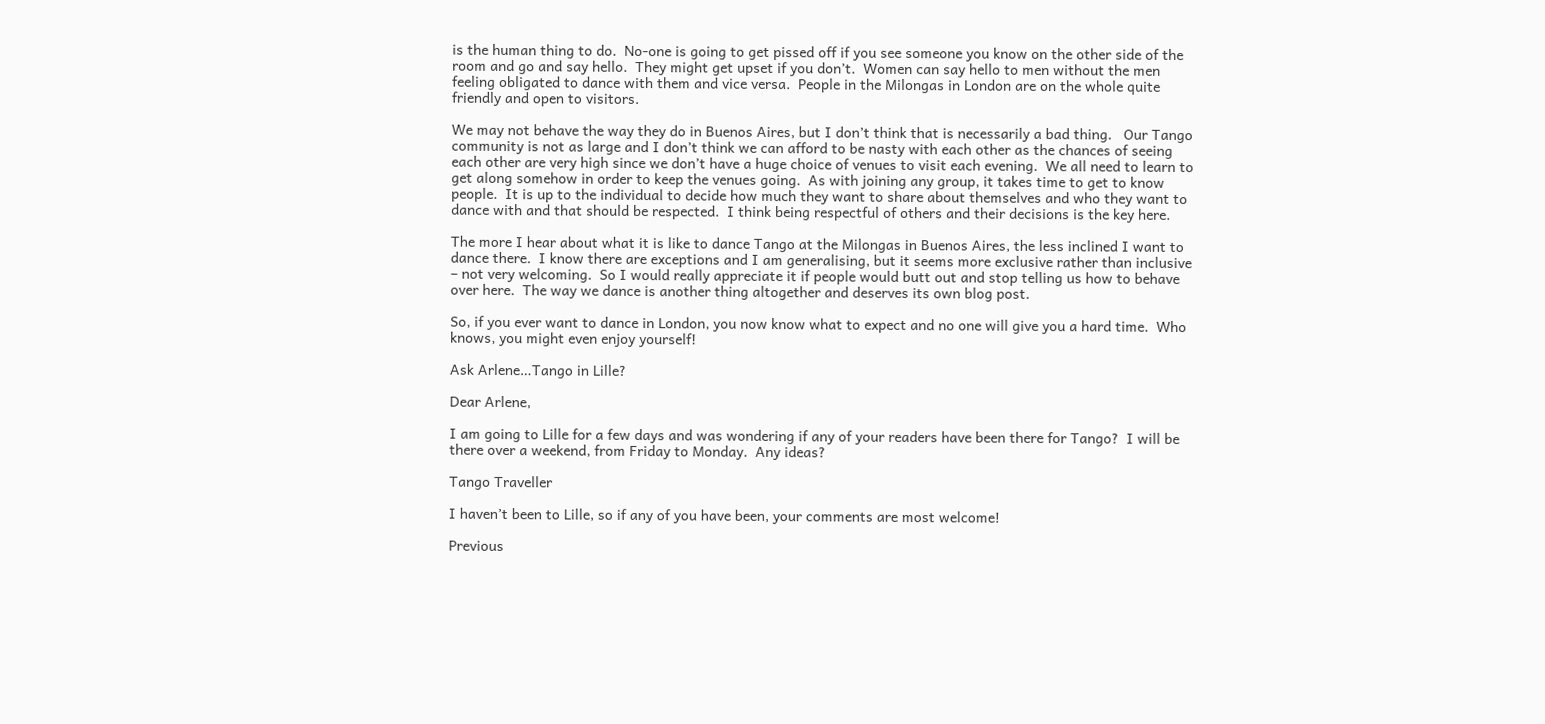is the human thing to do.  No-one is going to get pissed off if you see someone you know on the other side of the room and go and say hello.  They might get upset if you don’t.  Women can say hello to men without the men feeling obligated to dance with them and vice versa.  People in the Milongas in London are on the whole quite friendly and open to visitors.

We may not behave the way they do in Buenos Aires, but I don’t think that is necessarily a bad thing.   Our Tango community is not as large and I don’t think we can afford to be nasty with each other as the chances of seeing each other are very high since we don’t have a huge choice of venues to visit each evening.  We all need to learn to get along somehow in order to keep the venues going.  As with joining any group, it takes time to get to know people.  It is up to the individual to decide how much they want to share about themselves and who they want to dance with and that should be respected.  I think being respectful of others and their decisions is the key here.

The more I hear about what it is like to dance Tango at the Milongas in Buenos Aires, the less inclined I want to dance there.  I know there are exceptions and I am generalising, but it seems more exclusive rather than inclusive – not very welcoming.  So I would really appreciate it if people would butt out and stop telling us how to behave over here.  The way we dance is another thing altogether and deserves its own blog post.

So, if you ever want to dance in London, you now know what to expect and no one will give you a hard time.  Who knows, you might even enjoy yourself!

Ask Arlene…Tango in Lille?

Dear Arlene,

I am going to Lille for a few days and was wondering if any of your readers have been there for Tango?  I will be there over a weekend, from Friday to Monday.  Any ideas?

Tango Traveller

I haven’t been to Lille, so if any of you have been, your comments are most welcome!

Previous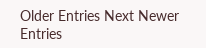Older Entries Next Newer Entries